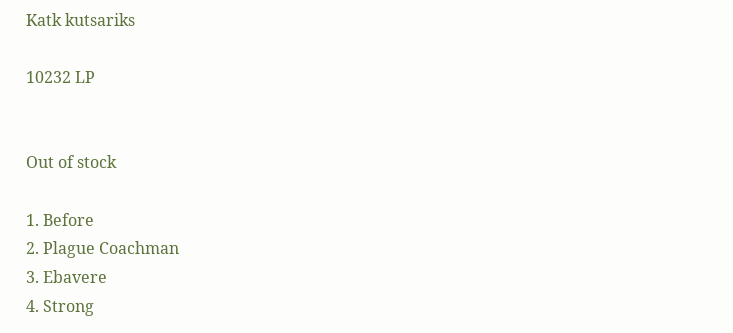Katk kutsariks

10232 LP


Out of stock

1. Before
2. Plague Coachman
3. Ebavere
4. Strong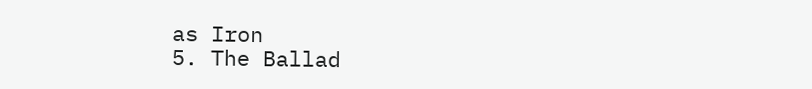as Iron
5. The Ballad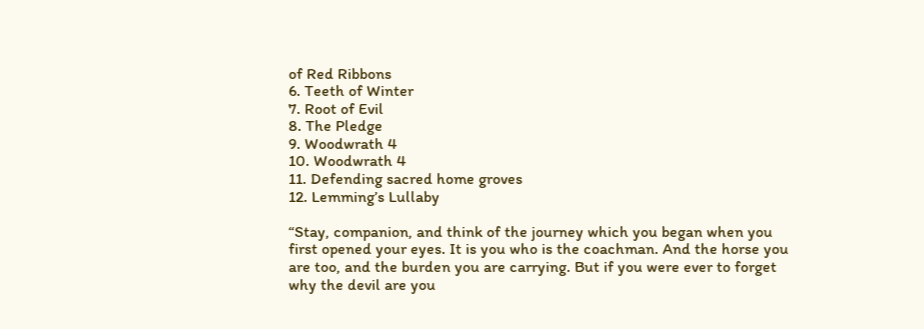of Red Ribbons
6. Teeth of Winter
7. Root of Evil
8. The Pledge
9. Woodwrath 4
10. Woodwrath 4
11. Defending sacred home groves
12. Lemming’s Lullaby

“Stay, companion, and think of the journey which you began when you first opened your eyes. It is you who is the coachman. And the horse you are too, and the burden you are carrying. But if you were ever to forget why the devil are you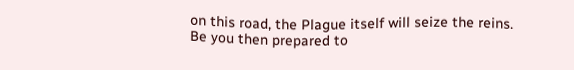on this road, the Plague itself will seize the reins. Be you then prepared to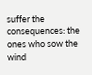suffer the consequences: the ones who sow the wind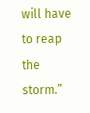will have to reap the storm.”